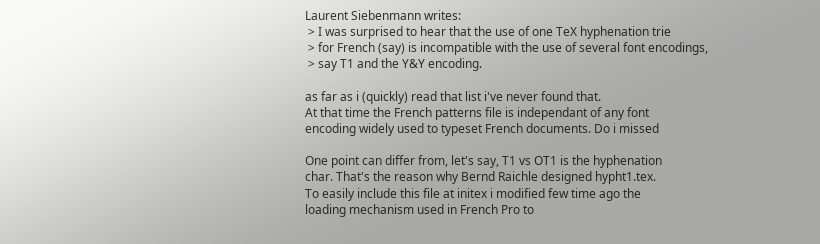Laurent Siebenmann writes:
 > I was surprised to hear that the use of one TeX hyphenation trie
 > for French (say) is incompatible with the use of several font encodings,
 > say T1 and the Y&Y encoding.

as far as i (quickly) read that list i've never found that.
At that time the French patterns file is independant of any font
encoding widely used to typeset French documents. Do i missed

One point can differ from, let's say, T1 vs OT1 is the hyphenation
char. That's the reason why Bernd Raichle designed hypht1.tex.
To easily include this file at initex i modified few time ago the
loading mechanism used in French Pro to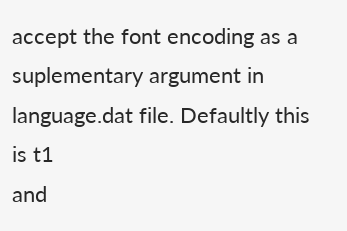accept the font encoding as a
suplementary argument in language.dat file. Defaultly this is t1
and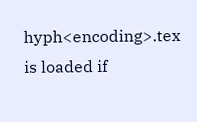hyph<encoding>.tex is loaded if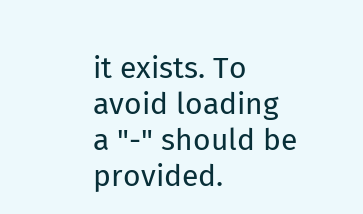it exists. To avoid loading
a "-" should be provided.